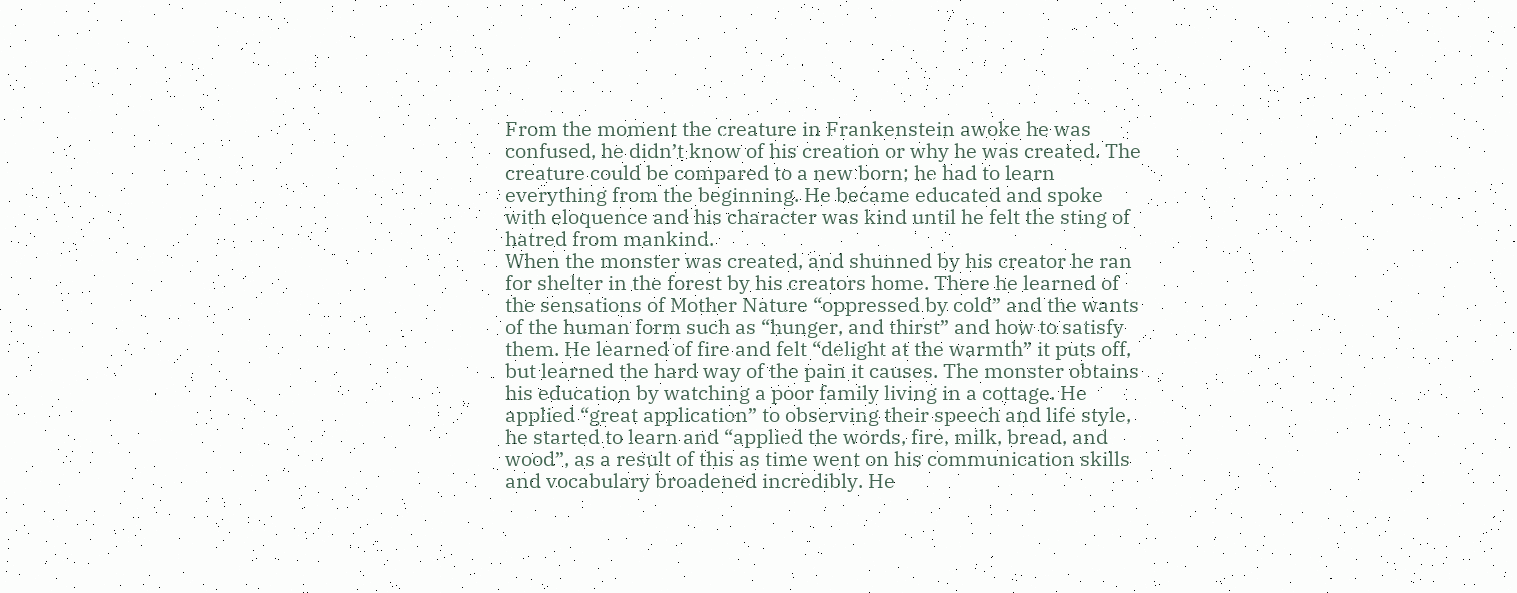From the moment the creature in Frankenstein awoke he was confused, he didn’t know of his creation or why he was created. The creature could be compared to a new born; he had to learn everything from the beginning. He became educated and spoke with eloquence and his character was kind until he felt the sting of hatred from mankind.
When the monster was created, and shunned by his creator he ran for shelter in the forest by his creators home. There he learned of the sensations of Mother Nature “oppressed by cold” and the wants of the human form such as “hunger, and thirst” and how to satisfy them. He learned of fire and felt “delight at the warmth” it puts off, but learned the hard way of the pain it causes. The monster obtains his education by watching a poor family living in a cottage. He applied “great application” to observing their speech and life style, he started to learn and “applied the words, fire, milk, bread, and wood”, as a result of this as time went on his communication skills and vocabulary broadened incredibly. He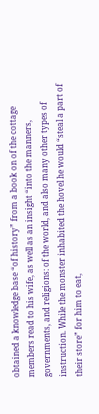obtained a knowledge base “of history” from a book on of the cottage members read to his wife, as well as an insight “into the manners, governments, and religions: of the world, and also many other types of instruction. While the monster inhabited the hovel he would “steal a part of their store” for him to eat,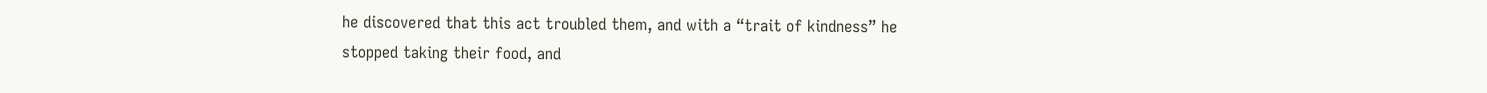he discovered that this act troubled them, and with a “trait of kindness” he stopped taking their food, and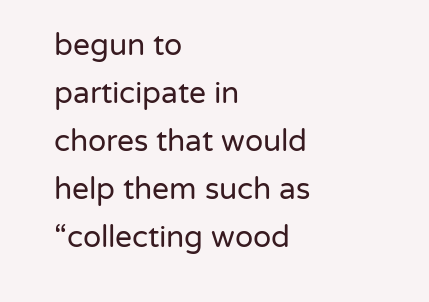begun to participate in chores that would help them such as “collecting wood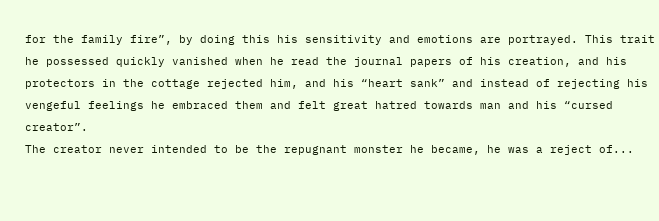for the family fire”, by doing this his sensitivity and emotions are portrayed. This trait he possessed quickly vanished when he read the journal papers of his creation, and his protectors in the cottage rejected him, and his “heart sank” and instead of rejecting his vengeful feelings he embraced them and felt great hatred towards man and his “cursed creator”.
The creator never intended to be the repugnant monster he became, he was a reject of...